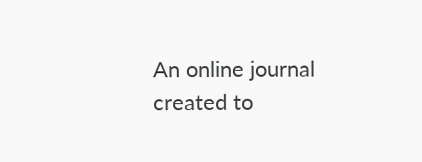An online journal created to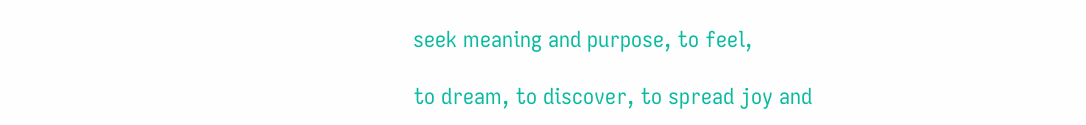seek meaning and purpose, to feel,

to dream, to discover, to spread joy and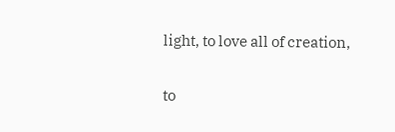light, to love all of creation,

to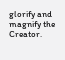glorify and magnify the Creator.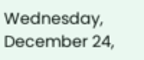Wednesday, December 24,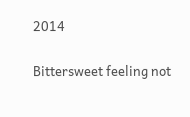2014

Bittersweet feeling not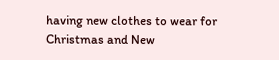having new clothes to wear for Christmas and New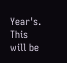Year's. This will be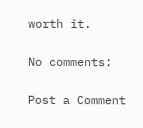worth it.

No comments:

Post a Comment